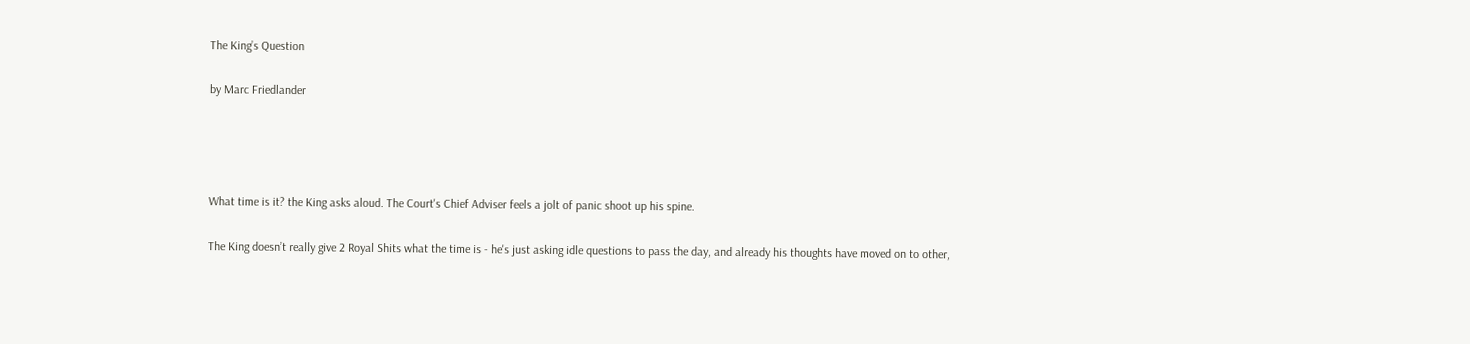The King’s Question

by Marc Friedlander




What time is it? the King asks aloud. The Court's Chief Adviser feels a jolt of panic shoot up his spine.

The King doesn’t really give 2 Royal Shits what the time is - he's just asking idle questions to pass the day, and already his thoughts have moved on to other,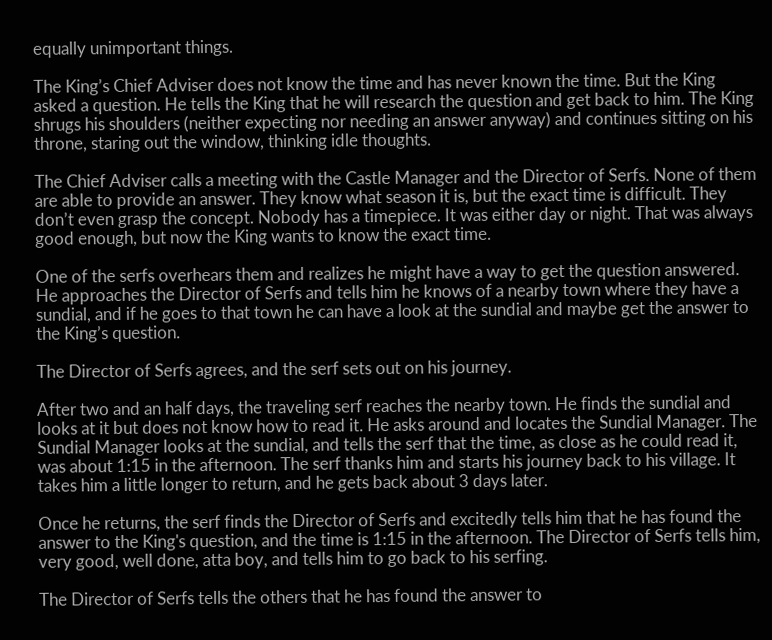equally unimportant things.

The King’s Chief Adviser does not know the time and has never known the time. But the King asked a question. He tells the King that he will research the question and get back to him. The King shrugs his shoulders (neither expecting nor needing an answer anyway) and continues sitting on his throne, staring out the window, thinking idle thoughts.

The Chief Adviser calls a meeting with the Castle Manager and the Director of Serfs. None of them are able to provide an answer. They know what season it is, but the exact time is difficult. They don’t even grasp the concept. Nobody has a timepiece. It was either day or night. That was always good enough, but now the King wants to know the exact time.

One of the serfs overhears them and realizes he might have a way to get the question answered. He approaches the Director of Serfs and tells him he knows of a nearby town where they have a sundial, and if he goes to that town he can have a look at the sundial and maybe get the answer to the King’s question.

The Director of Serfs agrees, and the serf sets out on his journey.

After two and an half days, the traveling serf reaches the nearby town. He finds the sundial and looks at it but does not know how to read it. He asks around and locates the Sundial Manager. The Sundial Manager looks at the sundial, and tells the serf that the time, as close as he could read it, was about 1:15 in the afternoon. The serf thanks him and starts his journey back to his village. It takes him a little longer to return, and he gets back about 3 days later.

Once he returns, the serf finds the Director of Serfs and excitedly tells him that he has found the answer to the King's question, and the time is 1:15 in the afternoon. The Director of Serfs tells him, very good, well done, atta boy, and tells him to go back to his serfing.

The Director of Serfs tells the others that he has found the answer to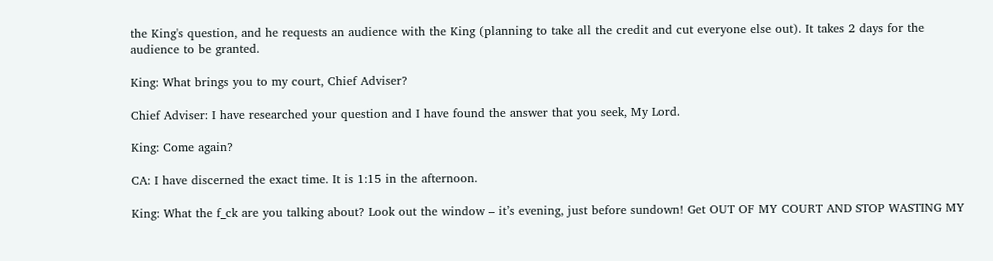the King's question, and he requests an audience with the King (planning to take all the credit and cut everyone else out). It takes 2 days for the audience to be granted.

King: What brings you to my court, Chief Adviser?

Chief Adviser: I have researched your question and I have found the answer that you seek, My Lord.

King: Come again?

CA: I have discerned the exact time. It is 1:15 in the afternoon.

King: What the f_ck are you talking about? Look out the window – it’s evening, just before sundown! Get OUT OF MY COURT AND STOP WASTING MY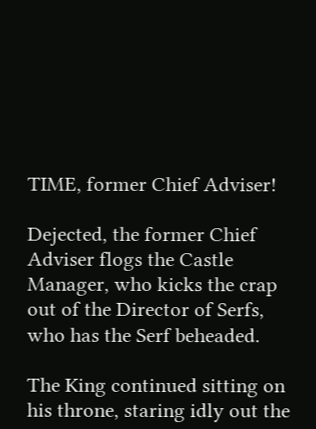TIME, former Chief Adviser!

Dejected, the former Chief Adviser flogs the Castle Manager, who kicks the crap out of the Director of Serfs, who has the Serf beheaded.

The King continued sitting on his throne, staring idly out the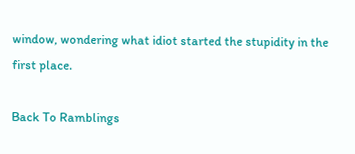window, wondering what idiot started the stupidity in the first place.

Back To Ramblings